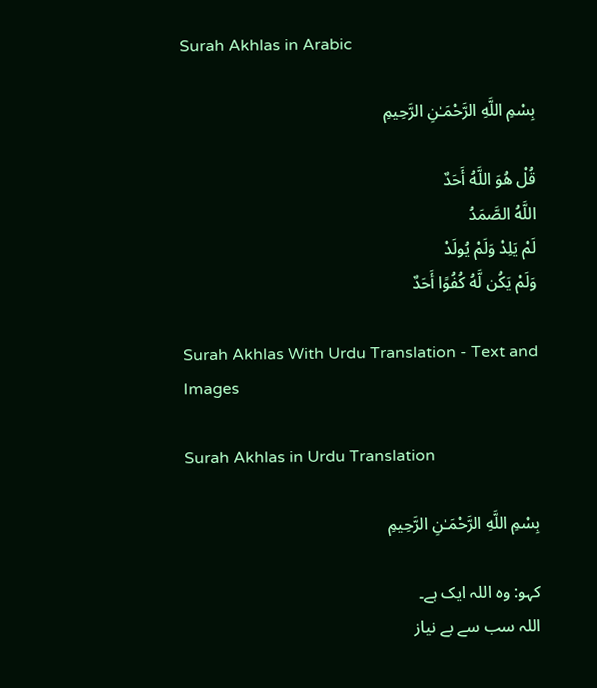Surah Akhlas in Arabic

بِسْمِ اللَّهِ الرَّحْمَـٰنِ الرَّحِيمِ

قُلْ هُوَ اللَّهُ أَحَدٌ
اللَّهُ الصَّمَدُ
لَمْ يَلِدْ وَلَمْ يُولَدْ
وَلَمْ يَكُن لَّهُ كُفُوًا أَحَدٌ

Surah Akhlas With Urdu Translation - Text and Images

Surah Akhlas in Urdu Translation

بِسْمِ اللَّهِ الرَّحْمَـٰنِ الرَّحِيمِ

کہو: وہ اللہ ایک ہے۔
اللہ سب سے بے نیاز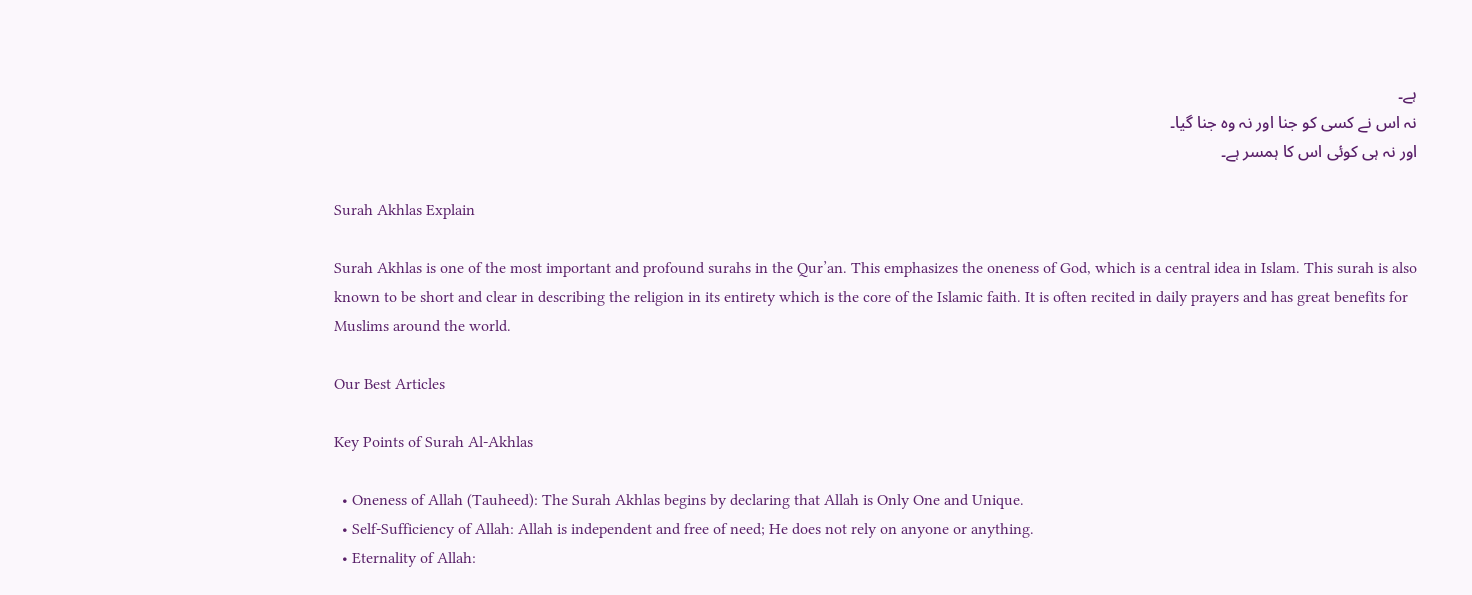ہے۔
نہ اس نے کسی کو جنا اور نہ وہ جنا گیا۔
اور نہ ہی کوئی اس کا ہمسر ہے۔

Surah Akhlas Explain

Surah Akhlas is one of the most important and profound surahs in the Qur’an. This emphasizes the oneness of God, which is a central idea in Islam. This surah is also known to be short and clear in describing the religion in its entirety which is the core of the Islamic faith. It is often recited in daily prayers and has great benefits for Muslims around the world.

Our Best Articles

Key Points of Surah Al-Akhlas

  • Oneness of Allah (Tauheed): The Surah Akhlas begins by declaring that Allah is Only One and Unique.
  • Self-Sufficiency of Allah: Allah is independent and free of need; He does not rely on anyone or anything.
  • Eternality of Allah: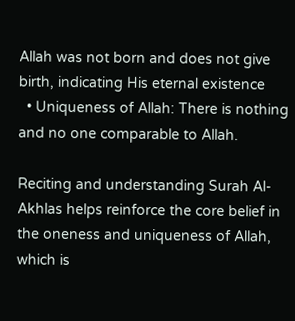Allah was not born and does not give birth, indicating His eternal existence
  • Uniqueness of Allah: There is nothing and no one comparable to Allah.

Reciting and understanding Surah Al-Akhlas helps reinforce the core belief in the oneness and uniqueness of Allah, which is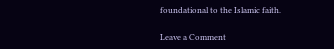foundational to the Islamic faith.

Leave a Comment